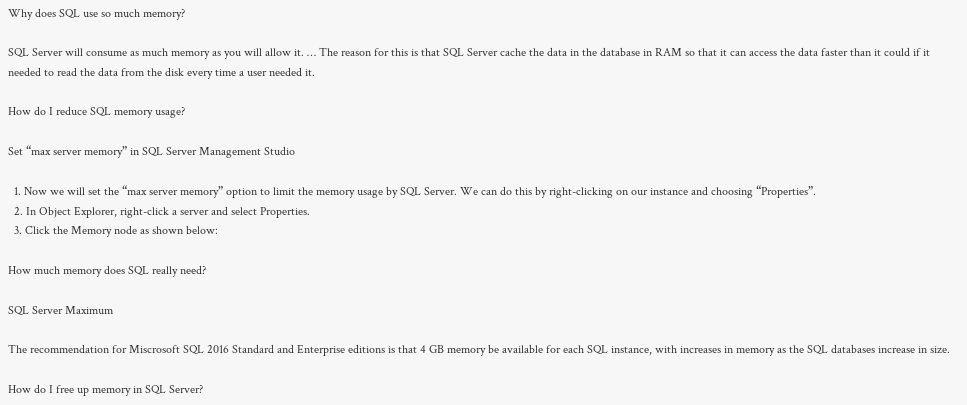Why does SQL use so much memory?

SQL Server will consume as much memory as you will allow it. … The reason for this is that SQL Server cache the data in the database in RAM so that it can access the data faster than it could if it needed to read the data from the disk every time a user needed it.

How do I reduce SQL memory usage?

Set “max server memory” in SQL Server Management Studio

  1. Now we will set the “max server memory” option to limit the memory usage by SQL Server. We can do this by right-clicking on our instance and choosing “Properties”.
  2. In Object Explorer, right-click a server and select Properties.
  3. Click the Memory node as shown below:

How much memory does SQL really need?

SQL Server Maximum

The recommendation for Miscrosoft SQL 2016 Standard and Enterprise editions is that 4 GB memory be available for each SQL instance, with increases in memory as the SQL databases increase in size.

How do I free up memory in SQL Server?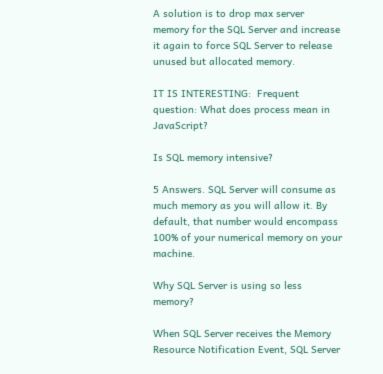A solution is to drop max server memory for the SQL Server and increase it again to force SQL Server to release unused but allocated memory.

IT IS INTERESTING:  Frequent question: What does process mean in JavaScript?

Is SQL memory intensive?

5 Answers. SQL Server will consume as much memory as you will allow it. By default, that number would encompass 100% of your numerical memory on your machine.

Why SQL Server is using so less memory?

When SQL Server receives the Memory Resource Notification Event, SQL Server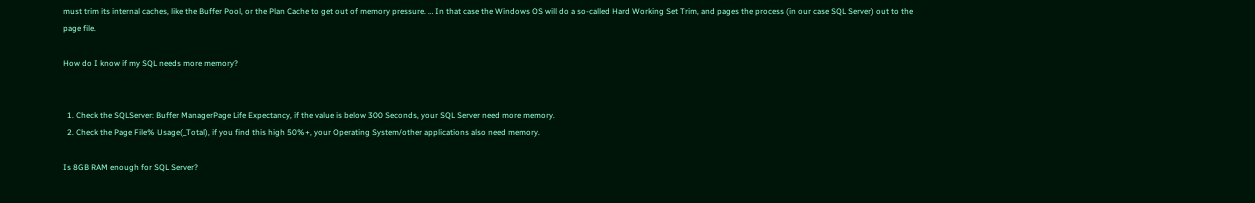must trim its internal caches, like the Buffer Pool, or the Plan Cache to get out of memory pressure. … In that case the Windows OS will do a so-called Hard Working Set Trim, and pages the process (in our case SQL Server) out to the page file.

How do I know if my SQL needs more memory?


  1. Check the SQLServer: Buffer ManagerPage Life Expectancy, if the value is below 300 Seconds, your SQL Server need more memory.
  2. Check the Page File% Usage(_Total), if you find this high 50%+, your Operating System/other applications also need memory.

Is 8GB RAM enough for SQL Server?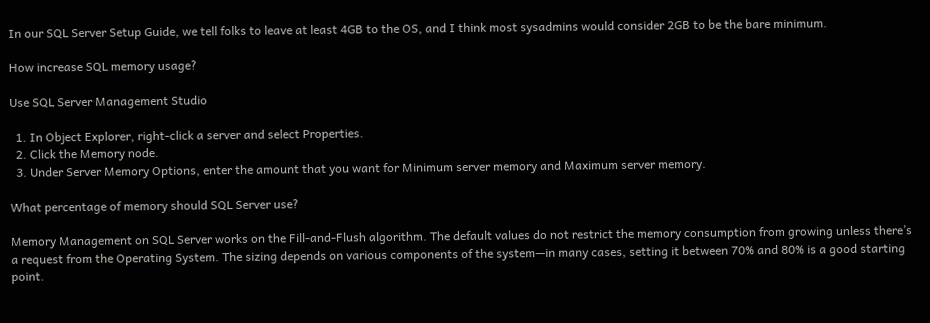In our SQL Server Setup Guide, we tell folks to leave at least 4GB to the OS, and I think most sysadmins would consider 2GB to be the bare minimum.

How increase SQL memory usage?

Use SQL Server Management Studio

  1. In Object Explorer, right-click a server and select Properties.
  2. Click the Memory node.
  3. Under Server Memory Options, enter the amount that you want for Minimum server memory and Maximum server memory.

What percentage of memory should SQL Server use?

Memory Management on SQL Server works on the Fill-and-Flush algorithm. The default values do not restrict the memory consumption from growing unless there’s a request from the Operating System. The sizing depends on various components of the system—in many cases, setting it between 70% and 80% is a good starting point.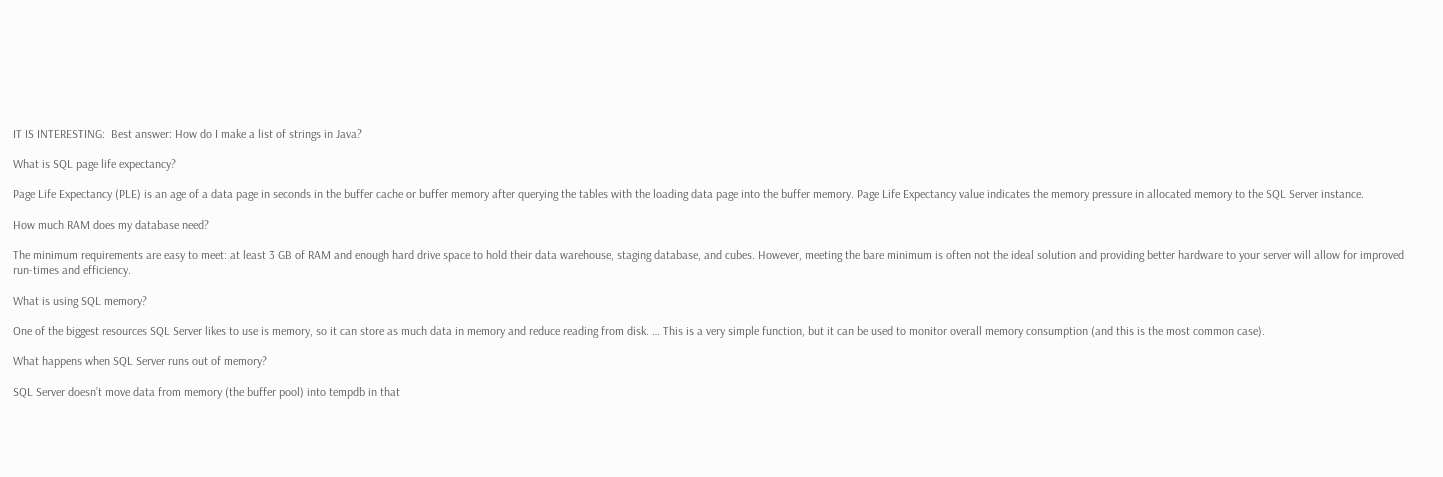IT IS INTERESTING:  Best answer: How do I make a list of strings in Java?

What is SQL page life expectancy?

Page Life Expectancy (PLE) is an age of a data page in seconds in the buffer cache or buffer memory after querying the tables with the loading data page into the buffer memory. Page Life Expectancy value indicates the memory pressure in allocated memory to the SQL Server instance.

How much RAM does my database need?

The minimum requirements are easy to meet: at least 3 GB of RAM and enough hard drive space to hold their data warehouse, staging database, and cubes. However, meeting the bare minimum is often not the ideal solution and providing better hardware to your server will allow for improved run-times and efficiency.

What is using SQL memory?

One of the biggest resources SQL Server likes to use is memory, so it can store as much data in memory and reduce reading from disk. … This is a very simple function, but it can be used to monitor overall memory consumption (and this is the most common case).

What happens when SQL Server runs out of memory?

SQL Server doesn’t move data from memory (the buffer pool) into tempdb in that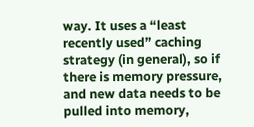way. It uses a “least recently used” caching strategy (in general), so if there is memory pressure, and new data needs to be pulled into memory,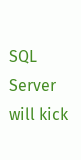SQL Server will kick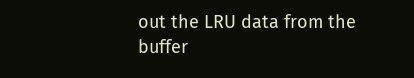out the LRU data from the buffer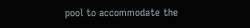pool to accommodate the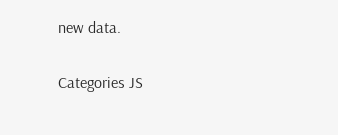new data.

Categories JS